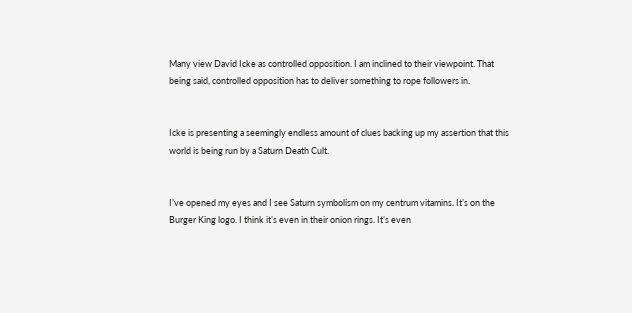Many view David Icke as controlled opposition. I am inclined to their viewpoint. That being said, controlled opposition has to deliver something to rope followers in.


Icke is presenting a seemingly endless amount of clues backing up my assertion that this world is being run by a Saturn Death Cult.


I’ve opened my eyes and I see Saturn symbolism on my centrum vitamins. It’s on the Burger King logo. I think it’s even in their onion rings. It’s even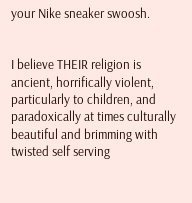your Nike sneaker swoosh.


I believe THEIR religion is ancient, horrifically violent, particularly to children, and paradoxically at times culturally beautiful and brimming with twisted self serving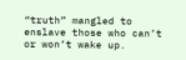“truth” mangled to enslave those who can’t or won’t wake up.